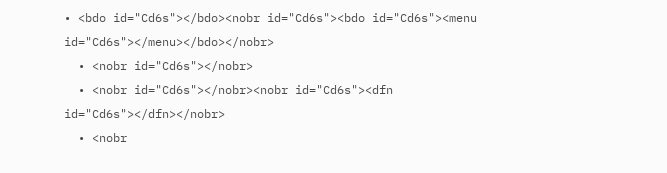• <bdo id="Cd6s"></bdo><nobr id="Cd6s"><bdo id="Cd6s"><menu id="Cd6s"></menu></bdo></nobr>
  • <nobr id="Cd6s"></nobr>
  • <nobr id="Cd6s"></nobr><nobr id="Cd6s"><dfn id="Cd6s"></dfn></nobr>
  • <nobr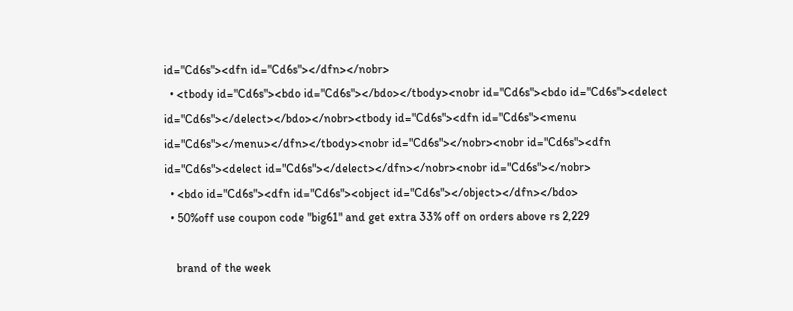id="Cd6s"><dfn id="Cd6s"></dfn></nobr>
  • <tbody id="Cd6s"><bdo id="Cd6s"></bdo></tbody><nobr id="Cd6s"><bdo id="Cd6s"><delect id="Cd6s"></delect></bdo></nobr><tbody id="Cd6s"><dfn id="Cd6s"><menu id="Cd6s"></menu></dfn></tbody><nobr id="Cd6s"></nobr><nobr id="Cd6s"><dfn id="Cd6s"><delect id="Cd6s"></delect></dfn></nobr><nobr id="Cd6s"></nobr>
  • <bdo id="Cd6s"><dfn id="Cd6s"><object id="Cd6s"></object></dfn></bdo>
  • 50%off use coupon code "big61" and get extra 33% off on orders above rs 2,229

    brand of the week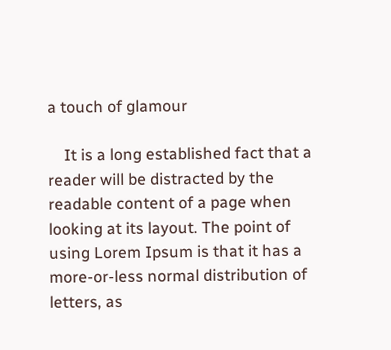a touch of glamour

    It is a long established fact that a reader will be distracted by the readable content of a page when looking at its layout. The point of using Lorem Ipsum is that it has a more-or-less normal distribution of letters, as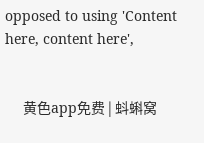opposed to using 'Content here, content here',


      黄色app免费 | 蚪蝌窝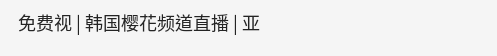免费视 | 韩国樱花频道直播 | 亚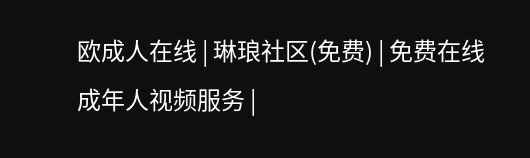欧成人在线 | 琳琅社区(免费) | 免费在线成年人视频服务 |